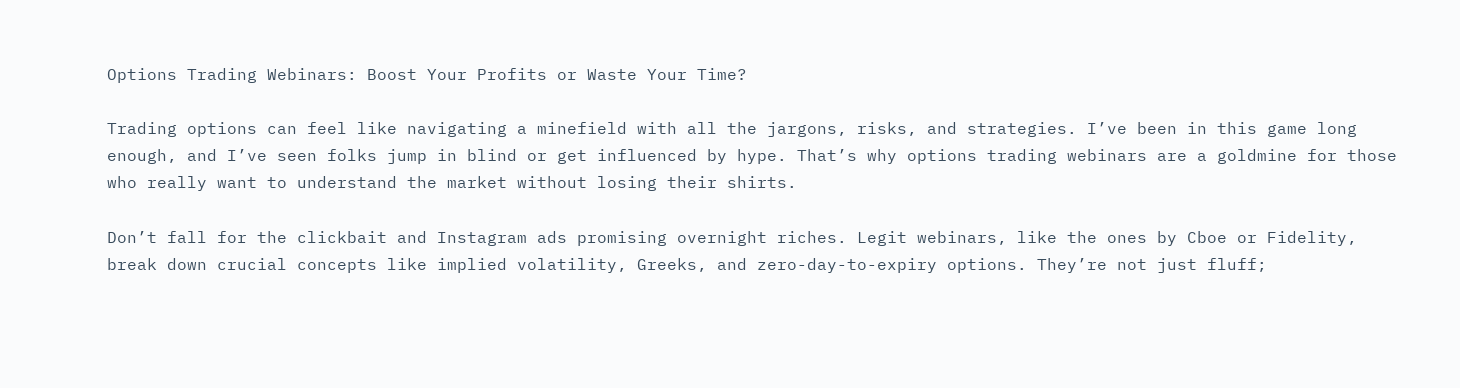Options Trading Webinars: Boost Your Profits or Waste Your Time?

Trading options can feel like navigating a minefield with all the jargons, risks, and strategies. I’ve been in this game long enough, and I’ve seen folks jump in blind or get influenced by hype. That’s why options trading webinars are a goldmine for those who really want to understand the market without losing their shirts.

Don’t fall for the clickbait and Instagram ads promising overnight riches. Legit webinars, like the ones by Cboe or Fidelity, break down crucial concepts like implied volatility, Greeks, and zero-day-to-expiry options. They’re not just fluff;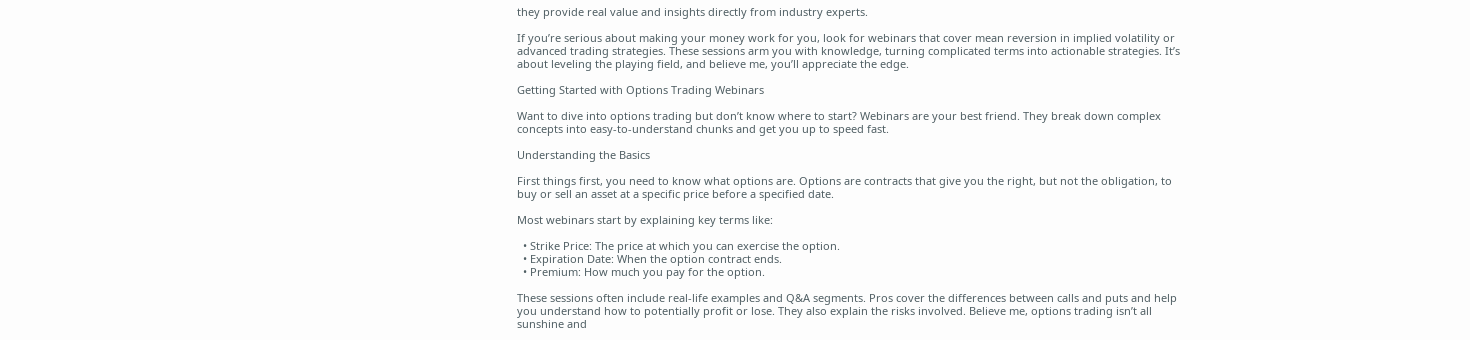they provide real value and insights directly from industry experts.

If you’re serious about making your money work for you, look for webinars that cover mean reversion in implied volatility or advanced trading strategies. These sessions arm you with knowledge, turning complicated terms into actionable strategies. It’s about leveling the playing field, and believe me, you’ll appreciate the edge.

Getting Started with Options Trading Webinars

Want to dive into options trading but don’t know where to start? Webinars are your best friend. They break down complex concepts into easy-to-understand chunks and get you up to speed fast.

Understanding the Basics

First things first, you need to know what options are. Options are contracts that give you the right, but not the obligation, to buy or sell an asset at a specific price before a specified date.

Most webinars start by explaining key terms like:

  • Strike Price: The price at which you can exercise the option.
  • Expiration Date: When the option contract ends.
  • Premium: How much you pay for the option.

These sessions often include real-life examples and Q&A segments. Pros cover the differences between calls and puts and help you understand how to potentially profit or lose. They also explain the risks involved. Believe me, options trading isn’t all sunshine and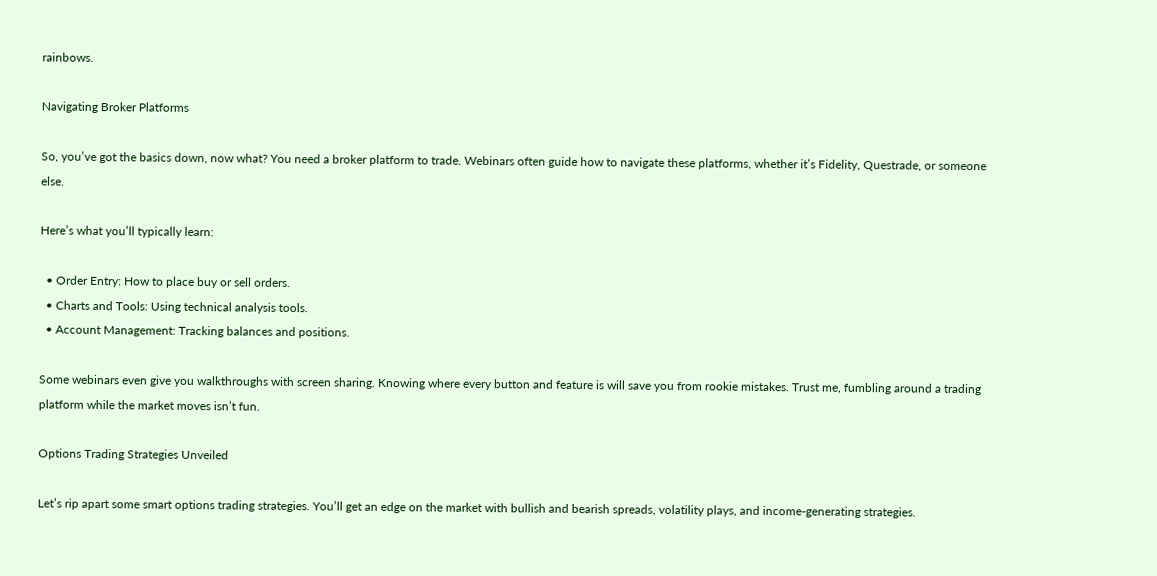rainbows.

Navigating Broker Platforms

So, you’ve got the basics down, now what? You need a broker platform to trade. Webinars often guide how to navigate these platforms, whether it’s Fidelity, Questrade, or someone else.

Here’s what you’ll typically learn:

  • Order Entry: How to place buy or sell orders.
  • Charts and Tools: Using technical analysis tools.
  • Account Management: Tracking balances and positions.

Some webinars even give you walkthroughs with screen sharing. Knowing where every button and feature is will save you from rookie mistakes. Trust me, fumbling around a trading platform while the market moves isn’t fun.

Options Trading Strategies Unveiled

Let’s rip apart some smart options trading strategies. You’ll get an edge on the market with bullish and bearish spreads, volatility plays, and income-generating strategies.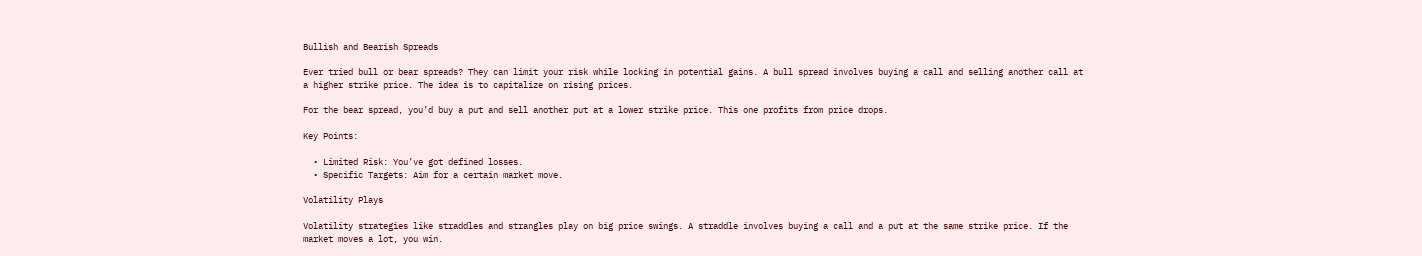Bullish and Bearish Spreads

Ever tried bull or bear spreads? They can limit your risk while locking in potential gains. A bull spread involves buying a call and selling another call at a higher strike price. The idea is to capitalize on rising prices.

For the bear spread, you’d buy a put and sell another put at a lower strike price. This one profits from price drops.

Key Points:

  • Limited Risk: You’ve got defined losses.
  • Specific Targets: Aim for a certain market move.

Volatility Plays

Volatility strategies like straddles and strangles play on big price swings. A straddle involves buying a call and a put at the same strike price. If the market moves a lot, you win.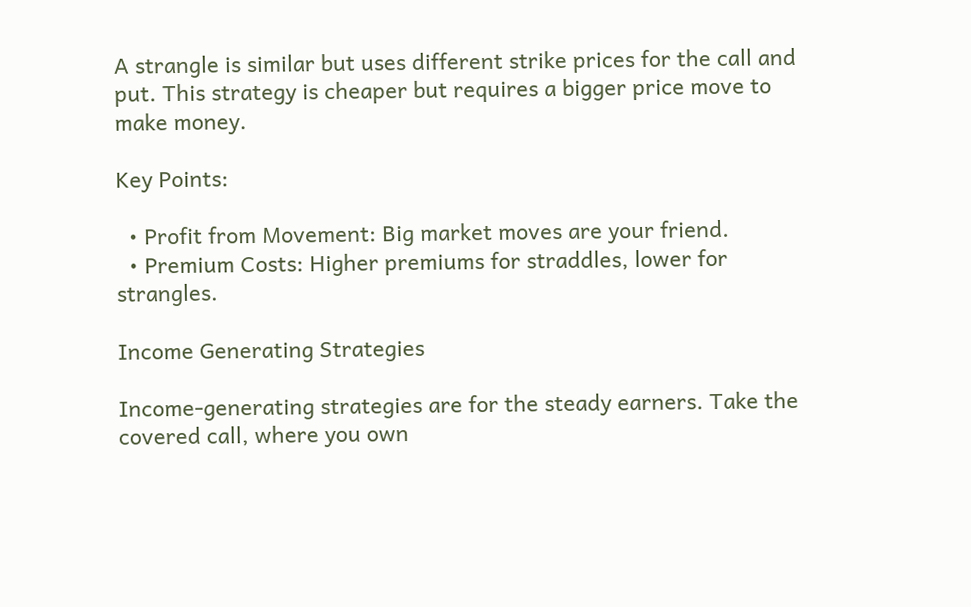A strangle is similar but uses different strike prices for the call and put. This strategy is cheaper but requires a bigger price move to make money.

Key Points:

  • Profit from Movement: Big market moves are your friend.
  • Premium Costs: Higher premiums for straddles, lower for strangles.

Income Generating Strategies

Income-generating strategies are for the steady earners. Take the covered call, where you own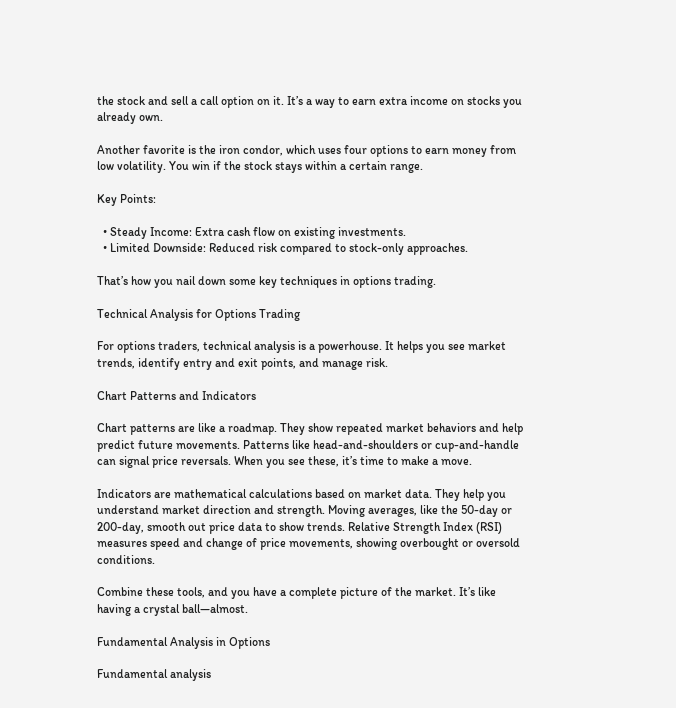the stock and sell a call option on it. It’s a way to earn extra income on stocks you already own.

Another favorite is the iron condor, which uses four options to earn money from low volatility. You win if the stock stays within a certain range.

Key Points:

  • Steady Income: Extra cash flow on existing investments.
  • Limited Downside: Reduced risk compared to stock-only approaches.

That’s how you nail down some key techniques in options trading.

Technical Analysis for Options Trading

For options traders, technical analysis is a powerhouse. It helps you see market trends, identify entry and exit points, and manage risk.

Chart Patterns and Indicators

Chart patterns are like a roadmap. They show repeated market behaviors and help predict future movements. Patterns like head-and-shoulders or cup-and-handle can signal price reversals. When you see these, it’s time to make a move.

Indicators are mathematical calculations based on market data. They help you understand market direction and strength. Moving averages, like the 50-day or 200-day, smooth out price data to show trends. Relative Strength Index (RSI) measures speed and change of price movements, showing overbought or oversold conditions.

Combine these tools, and you have a complete picture of the market. It’s like having a crystal ball—almost.

Fundamental Analysis in Options

Fundamental analysis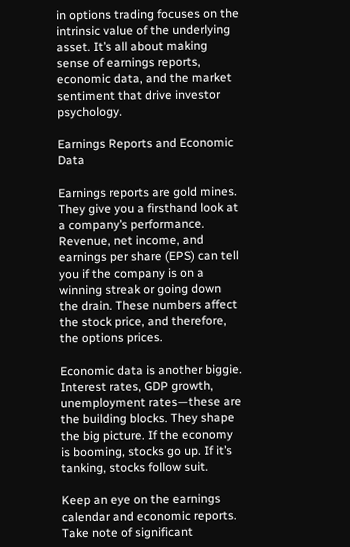in options trading focuses on the intrinsic value of the underlying asset. It’s all about making sense of earnings reports, economic data, and the market sentiment that drive investor psychology.

Earnings Reports and Economic Data

Earnings reports are gold mines. They give you a firsthand look at a company’s performance. Revenue, net income, and earnings per share (EPS) can tell you if the company is on a winning streak or going down the drain. These numbers affect the stock price, and therefore, the options prices.

Economic data is another biggie. Interest rates, GDP growth, unemployment rates—these are the building blocks. They shape the big picture. If the economy is booming, stocks go up. If it’s tanking, stocks follow suit.

Keep an eye on the earnings calendar and economic reports. Take note of significant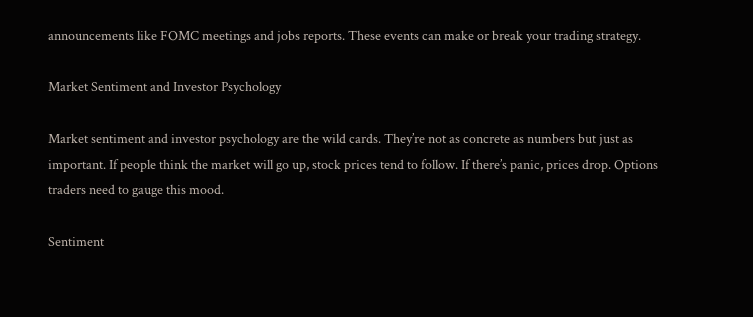announcements like FOMC meetings and jobs reports. These events can make or break your trading strategy.

Market Sentiment and Investor Psychology

Market sentiment and investor psychology are the wild cards. They’re not as concrete as numbers but just as important. If people think the market will go up, stock prices tend to follow. If there’s panic, prices drop. Options traders need to gauge this mood.

Sentiment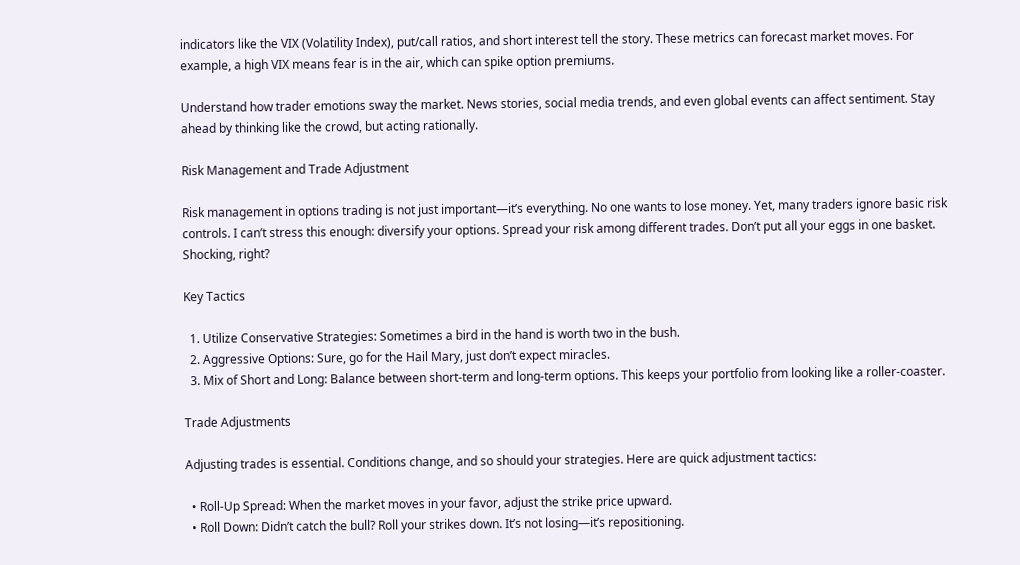indicators like the VIX (Volatility Index), put/call ratios, and short interest tell the story. These metrics can forecast market moves. For example, a high VIX means fear is in the air, which can spike option premiums.

Understand how trader emotions sway the market. News stories, social media trends, and even global events can affect sentiment. Stay ahead by thinking like the crowd, but acting rationally.

Risk Management and Trade Adjustment

Risk management in options trading is not just important—it’s everything. No one wants to lose money. Yet, many traders ignore basic risk controls. I can’t stress this enough: diversify your options. Spread your risk among different trades. Don’t put all your eggs in one basket. Shocking, right?

Key Tactics

  1. Utilize Conservative Strategies: Sometimes a bird in the hand is worth two in the bush.
  2. Aggressive Options: Sure, go for the Hail Mary, just don’t expect miracles.
  3. Mix of Short and Long: Balance between short-term and long-term options. This keeps your portfolio from looking like a roller-coaster.

Trade Adjustments

Adjusting trades is essential. Conditions change, and so should your strategies. Here are quick adjustment tactics:

  • Roll-Up Spread: When the market moves in your favor, adjust the strike price upward.
  • Roll Down: Didn’t catch the bull? Roll your strikes down. It’s not losing—it’s repositioning.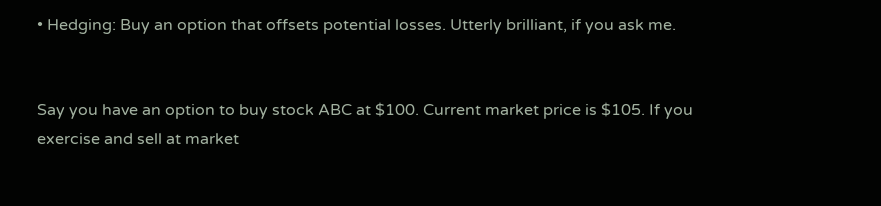• Hedging: Buy an option that offsets potential losses. Utterly brilliant, if you ask me.


Say you have an option to buy stock ABC at $100. Current market price is $105. If you exercise and sell at market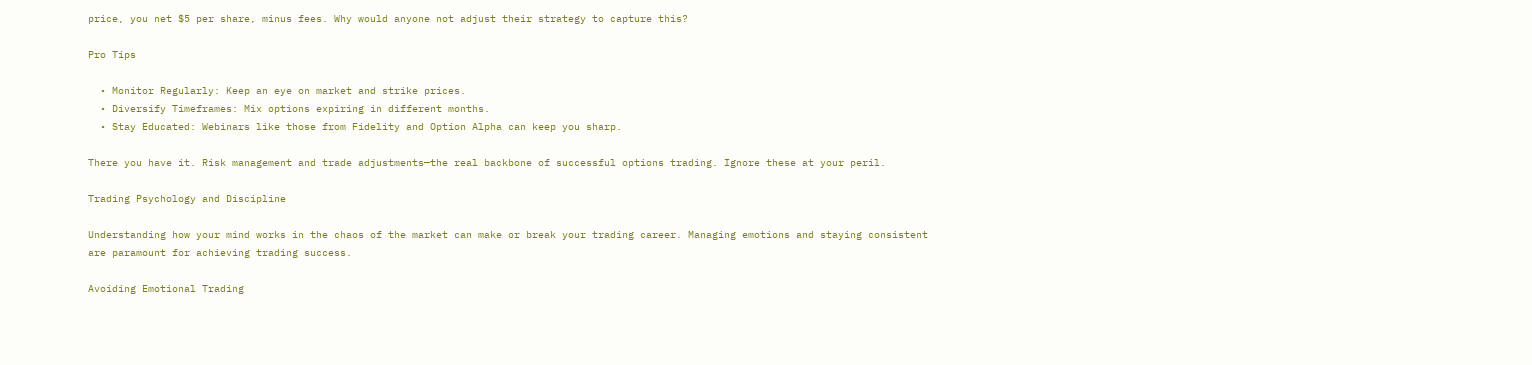price, you net $5 per share, minus fees. Why would anyone not adjust their strategy to capture this?

Pro Tips

  • Monitor Regularly: Keep an eye on market and strike prices.
  • Diversify Timeframes: Mix options expiring in different months.
  • Stay Educated: Webinars like those from Fidelity and Option Alpha can keep you sharp.

There you have it. Risk management and trade adjustments—the real backbone of successful options trading. Ignore these at your peril.

Trading Psychology and Discipline

Understanding how your mind works in the chaos of the market can make or break your trading career. Managing emotions and staying consistent are paramount for achieving trading success.

Avoiding Emotional Trading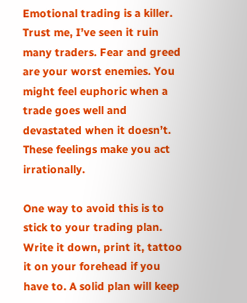Emotional trading is a killer. Trust me, I’ve seen it ruin many traders. Fear and greed are your worst enemies. You might feel euphoric when a trade goes well and devastated when it doesn’t. These feelings make you act irrationally.

One way to avoid this is to stick to your trading plan. Write it down, print it, tattoo it on your forehead if you have to. A solid plan will keep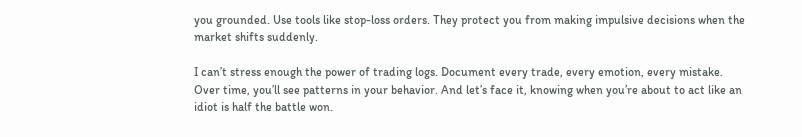you grounded. Use tools like stop-loss orders. They protect you from making impulsive decisions when the market shifts suddenly.

I can’t stress enough the power of trading logs. Document every trade, every emotion, every mistake. Over time, you’ll see patterns in your behavior. And let’s face it, knowing when you’re about to act like an idiot is half the battle won.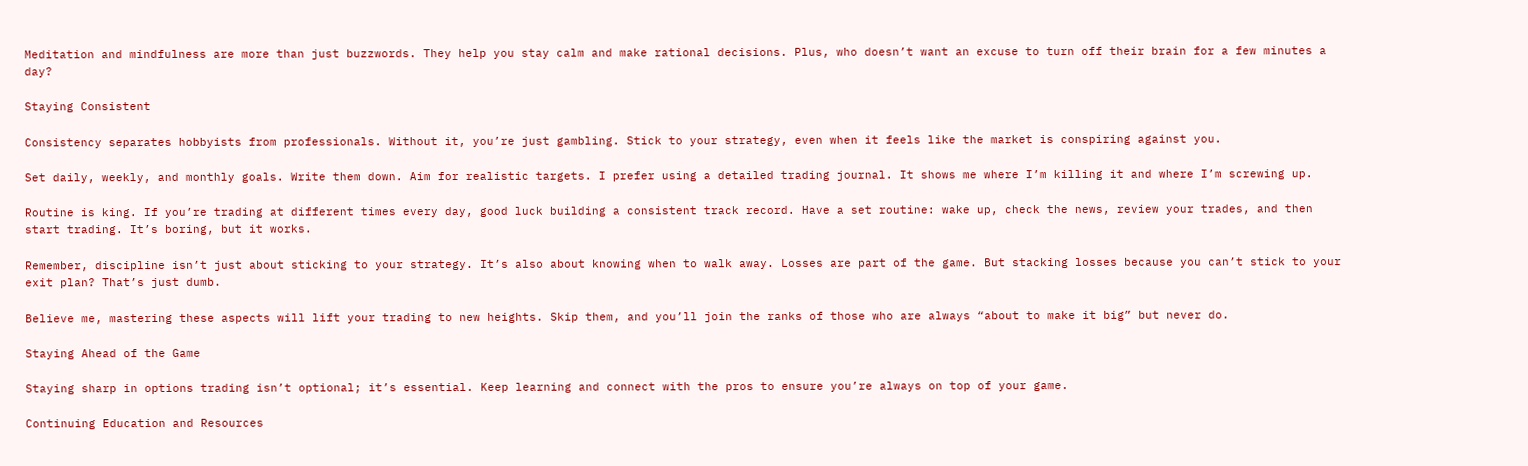Meditation and mindfulness are more than just buzzwords. They help you stay calm and make rational decisions. Plus, who doesn’t want an excuse to turn off their brain for a few minutes a day?

Staying Consistent

Consistency separates hobbyists from professionals. Without it, you’re just gambling. Stick to your strategy, even when it feels like the market is conspiring against you.

Set daily, weekly, and monthly goals. Write them down. Aim for realistic targets. I prefer using a detailed trading journal. It shows me where I’m killing it and where I’m screwing up.

Routine is king. If you’re trading at different times every day, good luck building a consistent track record. Have a set routine: wake up, check the news, review your trades, and then start trading. It’s boring, but it works.

Remember, discipline isn’t just about sticking to your strategy. It’s also about knowing when to walk away. Losses are part of the game. But stacking losses because you can’t stick to your exit plan? That’s just dumb.

Believe me, mastering these aspects will lift your trading to new heights. Skip them, and you’ll join the ranks of those who are always “about to make it big” but never do.

Staying Ahead of the Game

Staying sharp in options trading isn’t optional; it’s essential. Keep learning and connect with the pros to ensure you’re always on top of your game.

Continuing Education and Resources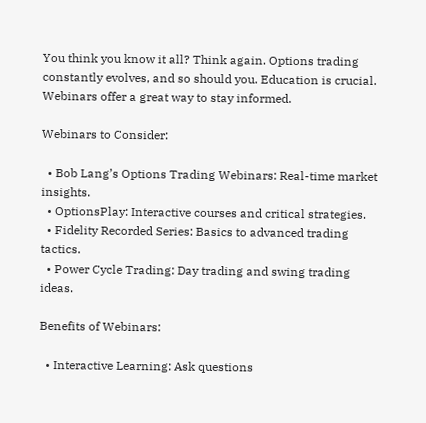You think you know it all? Think again. Options trading constantly evolves, and so should you. Education is crucial. Webinars offer a great way to stay informed.

Webinars to Consider:

  • Bob Lang’s Options Trading Webinars: Real-time market insights.
  • OptionsPlay: Interactive courses and critical strategies.
  • Fidelity Recorded Series: Basics to advanced trading tactics.
  • Power Cycle Trading: Day trading and swing trading ideas.

Benefits of Webinars:

  • Interactive Learning: Ask questions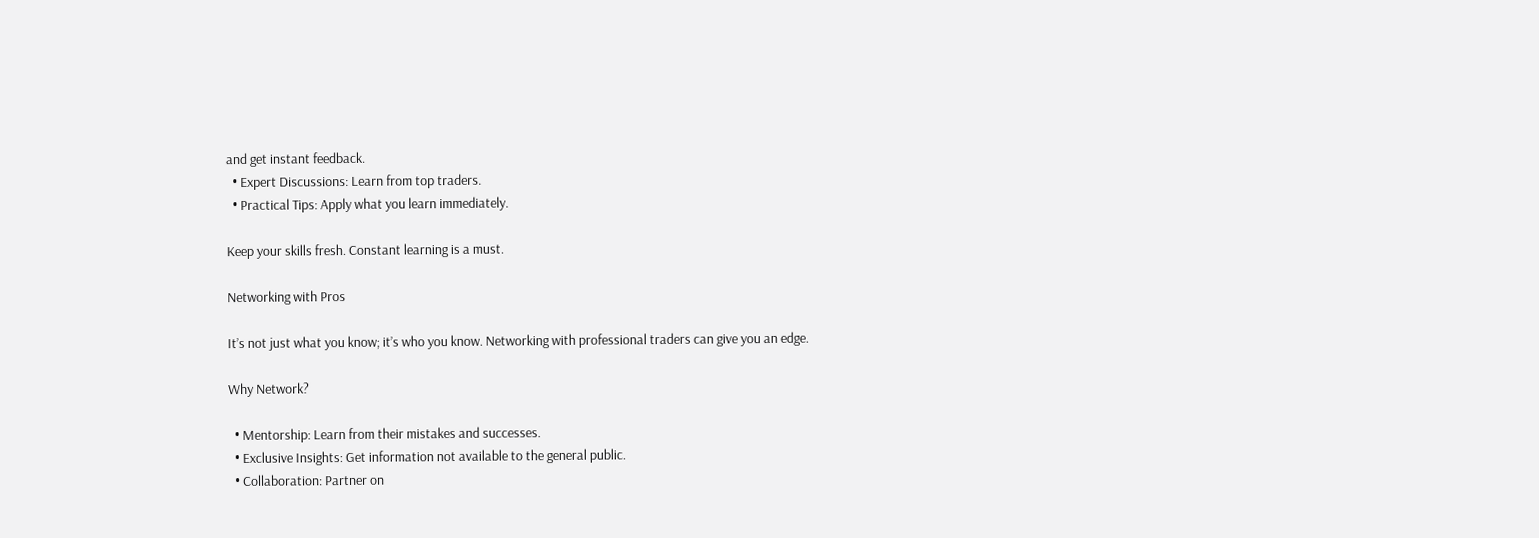and get instant feedback.
  • Expert Discussions: Learn from top traders.
  • Practical Tips: Apply what you learn immediately.

Keep your skills fresh. Constant learning is a must.

Networking with Pros

It’s not just what you know; it’s who you know. Networking with professional traders can give you an edge.

Why Network?

  • Mentorship: Learn from their mistakes and successes.
  • Exclusive Insights: Get information not available to the general public.
  • Collaboration: Partner on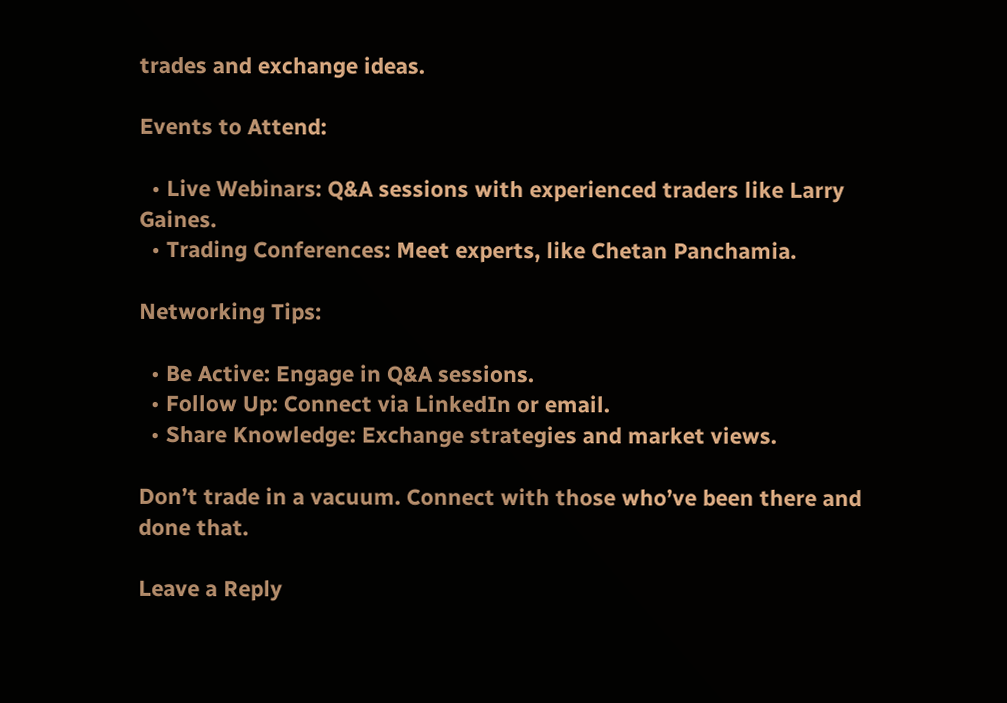trades and exchange ideas.

Events to Attend:

  • Live Webinars: Q&A sessions with experienced traders like Larry Gaines.
  • Trading Conferences: Meet experts, like Chetan Panchamia.

Networking Tips:

  • Be Active: Engage in Q&A sessions.
  • Follow Up: Connect via LinkedIn or email.
  • Share Knowledge: Exchange strategies and market views.

Don’t trade in a vacuum. Connect with those who’ve been there and done that.

Leave a Reply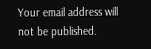Your email address will not be published.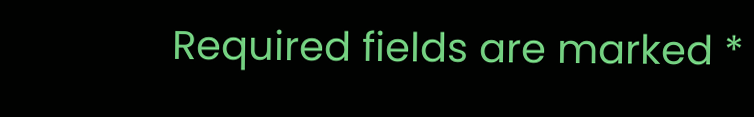Required fields are marked *